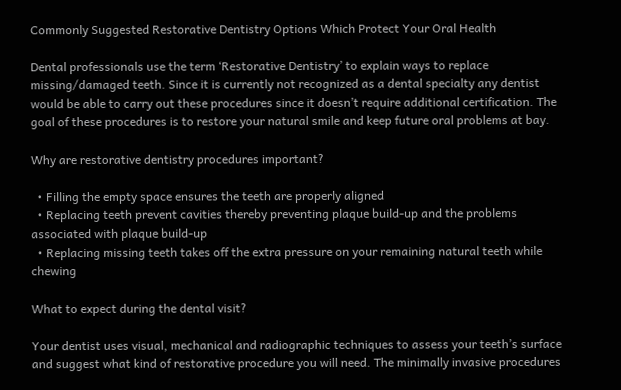Commonly Suggested Restorative Dentistry Options Which Protect Your Oral Health

Dental professionals use the term ‘Restorative Dentistry’ to explain ways to replace missing/damaged teeth. Since it is currently not recognized as a dental specialty any dentist would be able to carry out these procedures since it doesn’t require additional certification. The goal of these procedures is to restore your natural smile and keep future oral problems at bay.

Why are restorative dentistry procedures important?

  • Filling the empty space ensures the teeth are properly aligned
  • Replacing teeth prevent cavities thereby preventing plaque build-up and the problems associated with plaque build-up
  • Replacing missing teeth takes off the extra pressure on your remaining natural teeth while chewing

What to expect during the dental visit?

Your dentist uses visual, mechanical and radiographic techniques to assess your teeth’s surface and suggest what kind of restorative procedure you will need. The minimally invasive procedures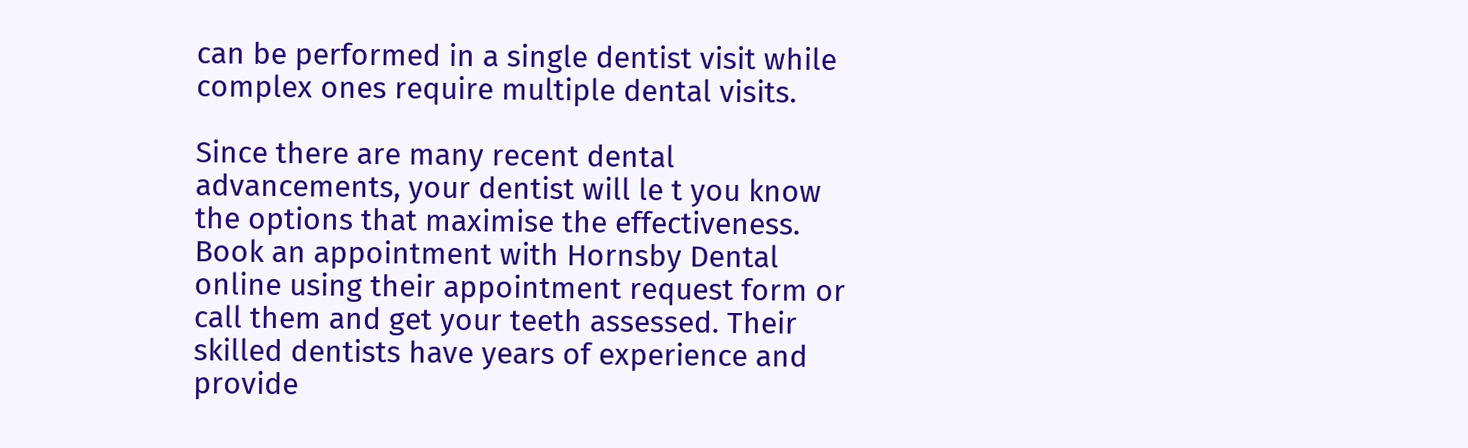can be performed in a single dentist visit while complex ones require multiple dental visits.

Since there are many recent dental advancements, your dentist will le t you know the options that maximise the effectiveness. Book an appointment with Hornsby Dental online using their appointment request form or call them and get your teeth assessed. Their skilled dentists have years of experience and provide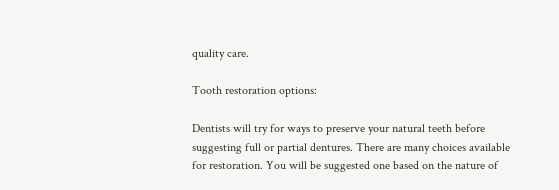quality care.

Tooth restoration options:

Dentists will try for ways to preserve your natural teeth before suggesting full or partial dentures. There are many choices available for restoration. You will be suggested one based on the nature of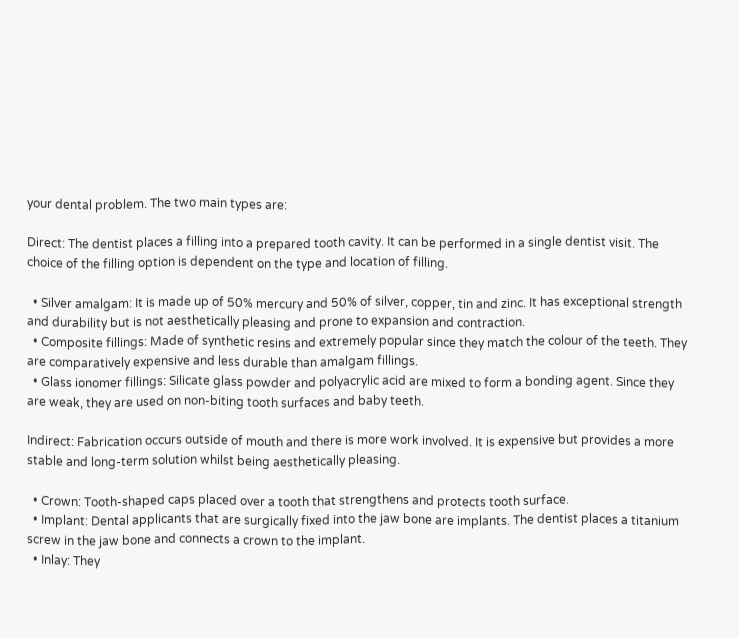your dental problem. The two main types are:

Direct: The dentist places a filling into a prepared tooth cavity. It can be performed in a single dentist visit. The choice of the filling option is dependent on the type and location of filling.

  • Silver amalgam: It is made up of 50% mercury and 50% of silver, copper, tin and zinc. It has exceptional strength and durability but is not aesthetically pleasing and prone to expansion and contraction.
  • Composite fillings: Made of synthetic resins and extremely popular since they match the colour of the teeth. They are comparatively expensive and less durable than amalgam fillings.
  • Glass ionomer fillings: Silicate glass powder and polyacrylic acid are mixed to form a bonding agent. Since they are weak, they are used on non-biting tooth surfaces and baby teeth.

Indirect: Fabrication occurs outside of mouth and there is more work involved. It is expensive but provides a more stable and long-term solution whilst being aesthetically pleasing.

  • Crown: Tooth-shaped caps placed over a tooth that strengthens and protects tooth surface.
  • Implant: Dental applicants that are surgically fixed into the jaw bone are implants. The dentist places a titanium screw in the jaw bone and connects a crown to the implant.
  • Inlay: They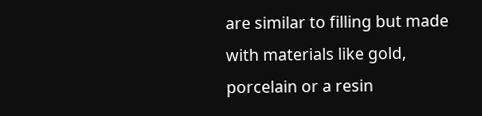are similar to filling but made with materials like gold, porcelain or a resin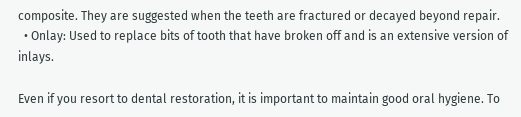composite. They are suggested when the teeth are fractured or decayed beyond repair.
  • Onlay: Used to replace bits of tooth that have broken off and is an extensive version of inlays.

Even if you resort to dental restoration, it is important to maintain good oral hygiene. To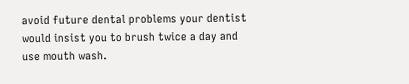avoid future dental problems your dentist would insist you to brush twice a day and use mouth wash.